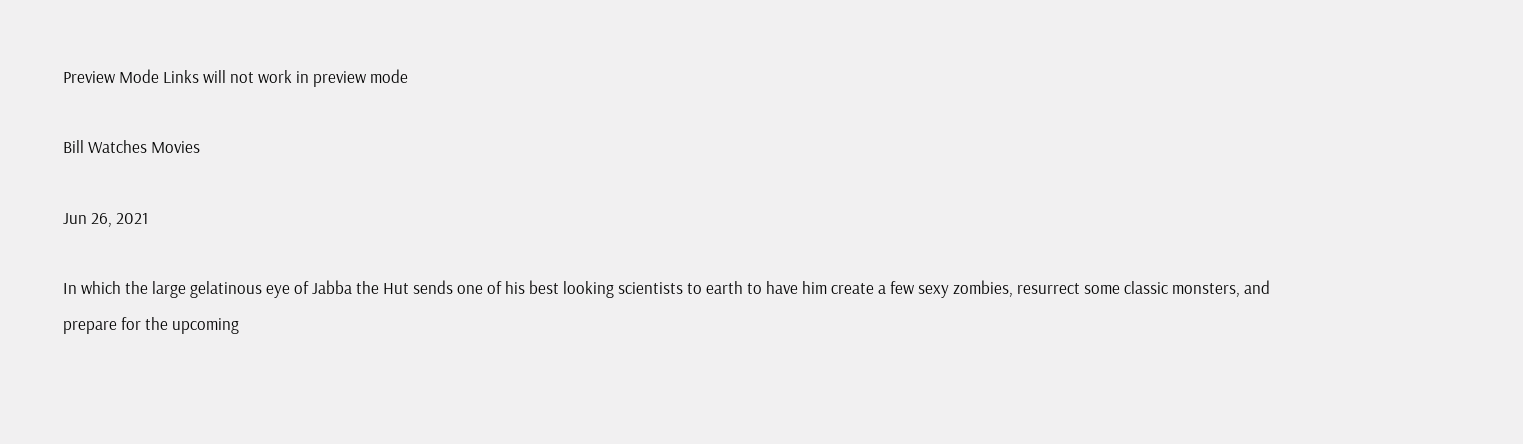Preview Mode Links will not work in preview mode

Bill Watches Movies

Jun 26, 2021

In which the large gelatinous eye of Jabba the Hut sends one of his best looking scientists to earth to have him create a few sexy zombies, resurrect some classic monsters, and prepare for the upcoming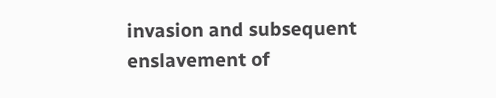invasion and subsequent enslavement of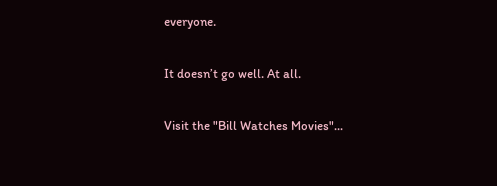everyone.

It doesn’t go well. At all.

Visit the "Bill Watches Movies"...